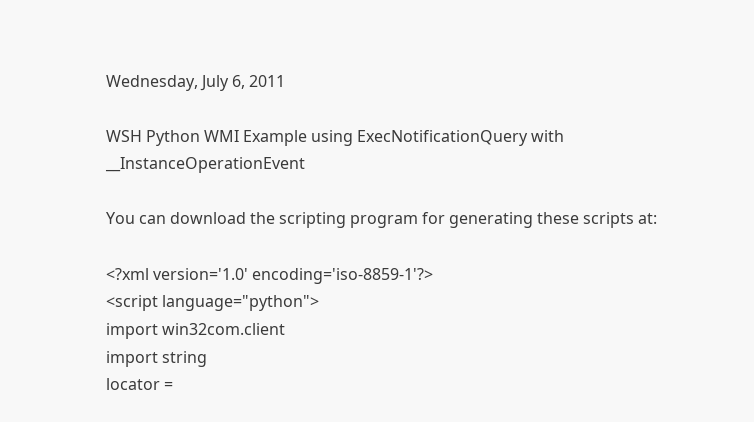Wednesday, July 6, 2011

WSH Python WMI Example using ExecNotificationQuery with __InstanceOperationEvent

You can download the scripting program for generating these scripts at:

<?xml version='1.0' encoding='iso-8859-1'?>
<script language="python">
import win32com.client
import string
locator =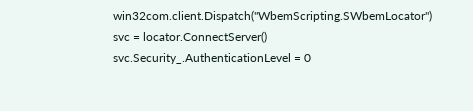win32com.client.Dispatch("WbemScripting.SWbemLocator")
svc = locator.ConnectServer()
svc.Security_.AuthenticationLevel = 0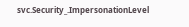svc.Security_.ImpersonationLevel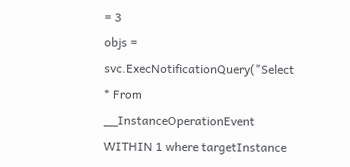= 3
objs = svc.ExecNotificationQuery("Select * From __InstanceOperationEvent WITHIN 1 where targetInstance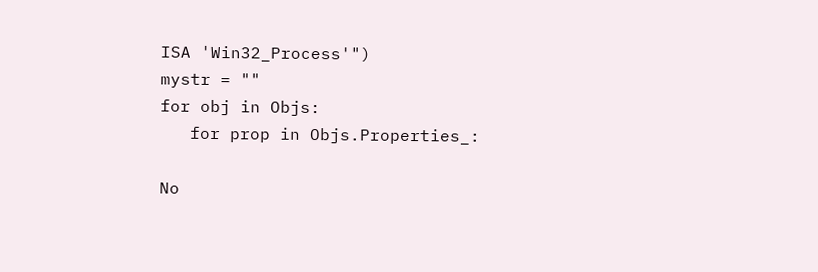ISA 'Win32_Process'")
mystr = ""
for obj in Objs:
   for prop in Objs.Properties_:

No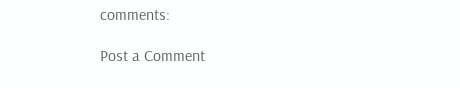comments:

Post a Comment